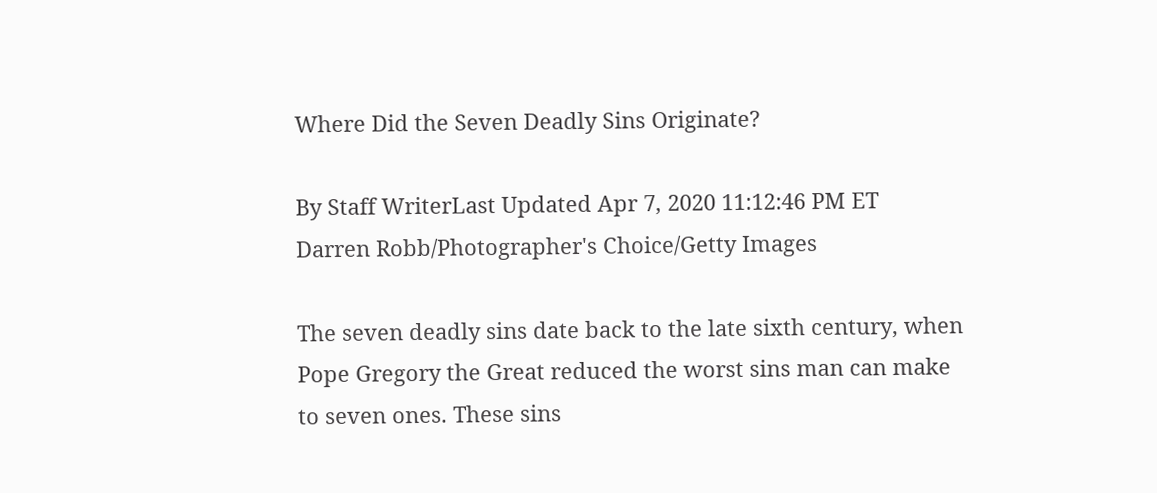Where Did the Seven Deadly Sins Originate?

By Staff WriterLast Updated Apr 7, 2020 11:12:46 PM ET
Darren Robb/Photographer's Choice/Getty Images

The seven deadly sins date back to the late sixth century, when Pope Gregory the Great reduced the worst sins man can make to seven ones. These sins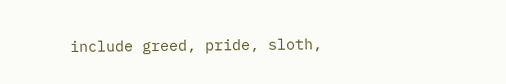include greed, pride, sloth,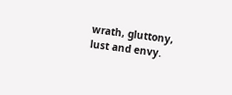wrath, gluttony, lust and envy.